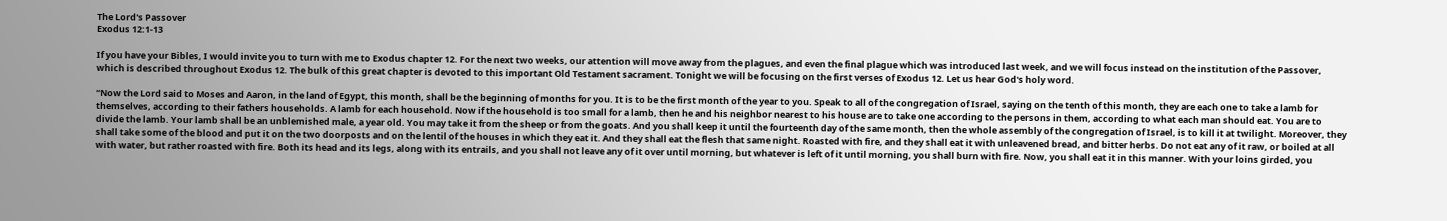The Lord's Passover
Exodus 12:1-13

If you have your Bibles, I would invite you to turn with me to Exodus chapter 12. For the next two weeks, our attention will move away from the plagues, and even the final plague which was introduced last week, and we will focus instead on the institution of the Passover, which is described throughout Exodus 12. The bulk of this great chapter is devoted to this important Old Testament sacrament. Tonight we will be focusing on the first verses of Exodus 12. Let us hear God's holy word.

“Now the Lord said to Moses and Aaron, in the land of Egypt, this month, shall be the beginning of months for you. It is to be the first month of the year to you. Speak to all of the congregation of Israel, saying on the tenth of this month, they are each one to take a lamb for themselves, according to their fathers households. A lamb for each household. Now if the household is too small for a lamb, then he and his neighbor nearest to his house are to take one according to the persons in them, according to what each man should eat. You are to divide the lamb. Your lamb shall be an unblemished male, a year old. You may take it from the sheep or from the goats. And you shall keep it until the fourteenth day of the same month, then the whole assembly of the congregation of Israel, is to kill it at twilight. Moreover, they shall take some of the blood and put it on the two doorposts and on the lentil of the houses in which they eat it. And they shall eat the flesh that same night. Roasted with fire, and they shall eat it with unleavened bread, and bitter herbs. Do not eat any of it raw, or boiled at all with water, but rather roasted with fire. Both its head and its legs, along with its entrails, and you shall not leave any of it over until morning, but whatever is left of it until morning, you shall burn with fire. Now, you shall eat it in this manner. With your loins girded, you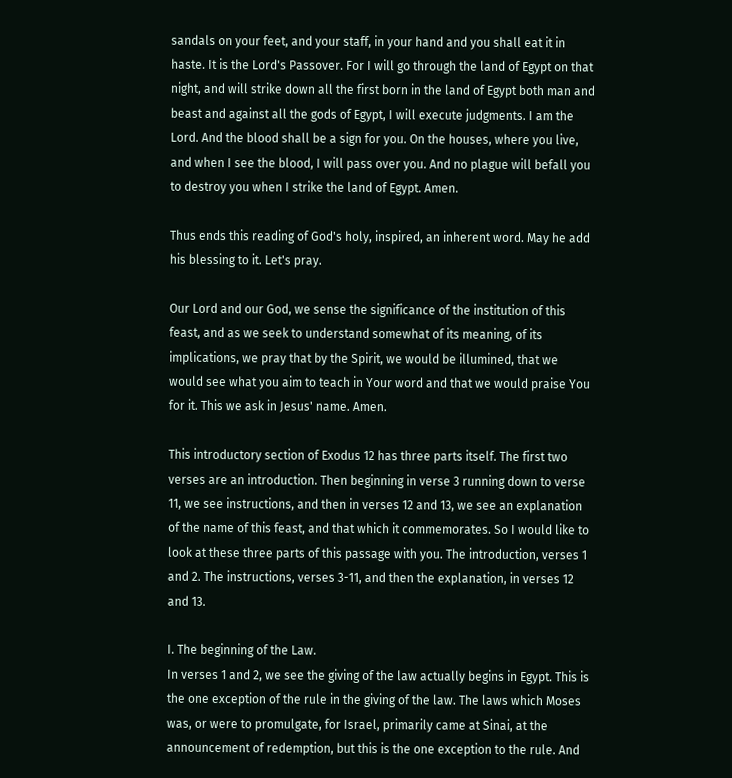sandals on your feet, and your staff, in your hand and you shall eat it in haste. It is the Lord's Passover. For I will go through the land of Egypt on that night, and will strike down all the first born in the land of Egypt both man and beast and against all the gods of Egypt, I will execute judgments. I am the Lord. And the blood shall be a sign for you. On the houses, where you live, and when I see the blood, I will pass over you. And no plague will befall you to destroy you when I strike the land of Egypt. Amen.

Thus ends this reading of God's holy, inspired, an inherent word. May he add his blessing to it. Let's pray.

Our Lord and our God, we sense the significance of the institution of this feast, and as we seek to understand somewhat of its meaning, of its implications, we pray that by the Spirit, we would be illumined, that we would see what you aim to teach in Your word and that we would praise You for it. This we ask in Jesus' name. Amen.

This introductory section of Exodus 12 has three parts itself. The first two verses are an introduction. Then beginning in verse 3 running down to verse 11, we see instructions, and then in verses 12 and 13, we see an explanation of the name of this feast, and that which it commemorates. So I would like to look at these three parts of this passage with you. The introduction, verses 1 and 2. The instructions, verses 3-11, and then the explanation, in verses 12 and 13.

I. The beginning of the Law.
In verses 1 and 2, we see the giving of the law actually begins in Egypt. This is the one exception of the rule in the giving of the law. The laws which Moses was, or were to promulgate, for Israel, primarily came at Sinai, at the announcement of redemption, but this is the one exception to the rule. And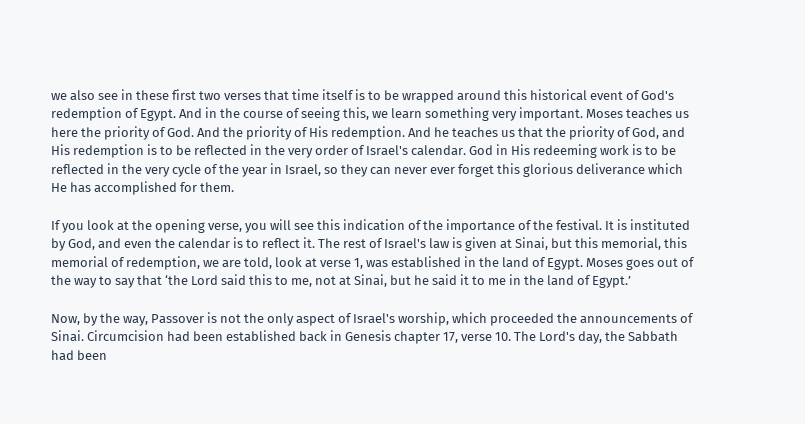we also see in these first two verses that time itself is to be wrapped around this historical event of God's redemption of Egypt. And in the course of seeing this, we learn something very important. Moses teaches us here the priority of God. And the priority of His redemption. And he teaches us that the priority of God, and His redemption is to be reflected in the very order of Israel's calendar. God in His redeeming work is to be reflected in the very cycle of the year in Israel, so they can never ever forget this glorious deliverance which He has accomplished for them.

If you look at the opening verse, you will see this indication of the importance of the festival. It is instituted by God, and even the calendar is to reflect it. The rest of Israel's law is given at Sinai, but this memorial, this memorial of redemption, we are told, look at verse 1, was established in the land of Egypt. Moses goes out of the way to say that ‘the Lord said this to me, not at Sinai, but he said it to me in the land of Egypt.’

Now, by the way, Passover is not the only aspect of Israel's worship, which proceeded the announcements of Sinai. Circumcision had been established back in Genesis chapter 17, verse 10. The Lord's day, the Sabbath had been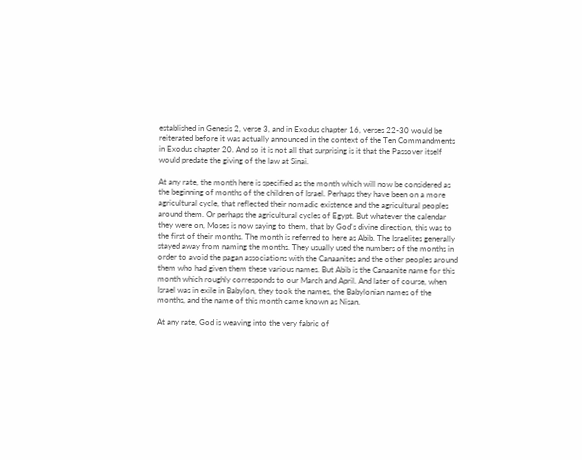established in Genesis 2, verse 3, and in Exodus chapter 16, verses 22-30 would be reiterated before it was actually announced in the context of the Ten Commandments in Exodus chapter 20. And so it is not all that surprising is it that the Passover itself would predate the giving of the law at Sinai.

At any rate, the month here is specified as the month which will now be considered as the beginning of months of the children of Israel. Perhaps they have been on a more agricultural cycle, that reflected their nomadic existence and the agricultural peoples around them. Or perhaps the agricultural cycles of Egypt. But whatever the calendar they were on, Moses is now saying to them, that by God's divine direction, this was to the first of their months. The month is referred to here as Abib. The Israelites generally stayed away from naming the months. They usually used the numbers of the months in order to avoid the pagan associations with the Canaanites and the other peoples around them who had given them these various names. But Abib is the Canaanite name for this month which roughly corresponds to our March and April. And later of course, when Israel was in exile in Babylon, they took the names, the Babylonian names of the months, and the name of this month came known as Nisan.

At any rate, God is weaving into the very fabric of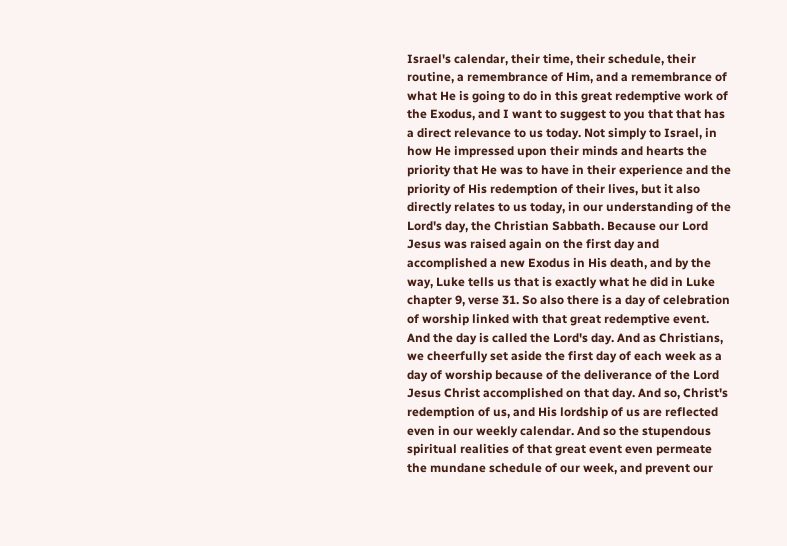Israel's calendar, their time, their schedule, their routine, a remembrance of Him, and a remembrance of what He is going to do in this great redemptive work of the Exodus, and I want to suggest to you that that has a direct relevance to us today. Not simply to Israel, in how He impressed upon their minds and hearts the priority that He was to have in their experience and the priority of His redemption of their lives, but it also directly relates to us today, in our understanding of the Lord's day, the Christian Sabbath. Because our Lord Jesus was raised again on the first day and accomplished a new Exodus in His death, and by the way, Luke tells us that is exactly what he did in Luke chapter 9, verse 31. So also there is a day of celebration of worship linked with that great redemptive event. And the day is called the Lord's day. And as Christians, we cheerfully set aside the first day of each week as a day of worship because of the deliverance of the Lord Jesus Christ accomplished on that day. And so, Christ's redemption of us, and His lordship of us are reflected even in our weekly calendar. And so the stupendous spiritual realities of that great event even permeate the mundane schedule of our week, and prevent our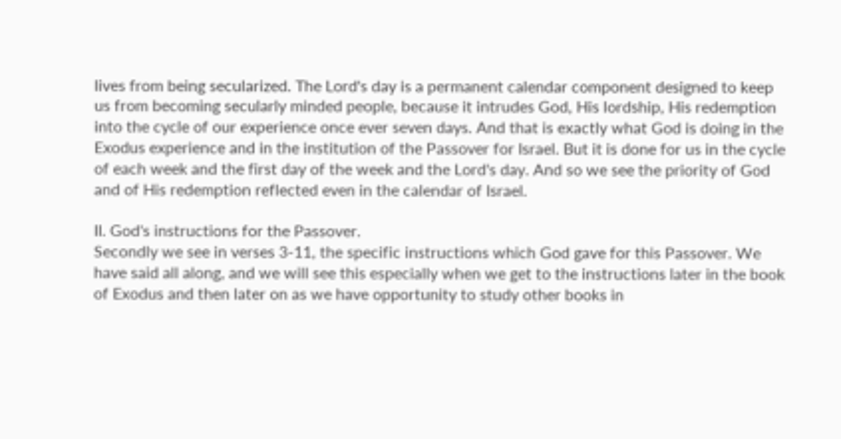lives from being secularized. The Lord's day is a permanent calendar component designed to keep us from becoming secularly minded people, because it intrudes God, His lordship, His redemption into the cycle of our experience once ever seven days. And that is exactly what God is doing in the Exodus experience and in the institution of the Passover for Israel. But it is done for us in the cycle of each week and the first day of the week and the Lord's day. And so we see the priority of God and of His redemption reflected even in the calendar of Israel.

II. God's instructions for the Passover.
Secondly we see in verses 3-11, the specific instructions which God gave for this Passover. We have said all along, and we will see this especially when we get to the instructions later in the book of Exodus and then later on as we have opportunity to study other books in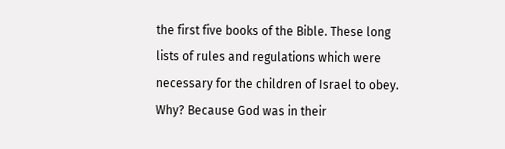the first five books of the Bible. These long lists of rules and regulations which were necessary for the children of Israel to obey. Why? Because God was in their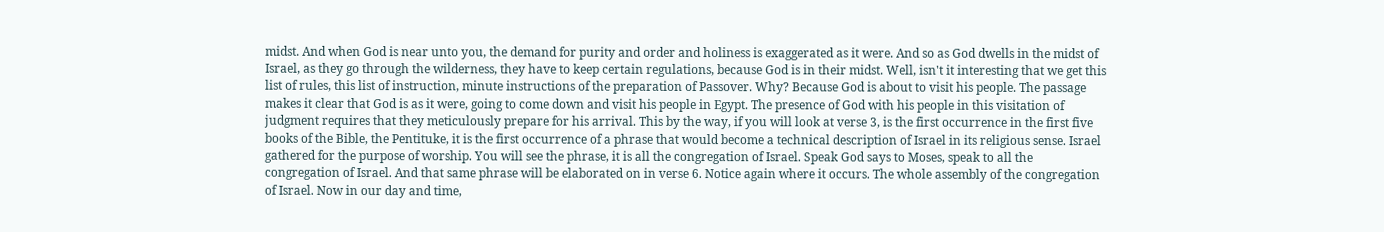midst. And when God is near unto you, the demand for purity and order and holiness is exaggerated as it were. And so as God dwells in the midst of Israel, as they go through the wilderness, they have to keep certain regulations, because God is in their midst. Well, isn't it interesting that we get this list of rules, this list of instruction, minute instructions of the preparation of Passover. Why? Because God is about to visit his people. The passage makes it clear that God is as it were, going to come down and visit his people in Egypt. The presence of God with his people in this visitation of judgment requires that they meticulously prepare for his arrival. This by the way, if you will look at verse 3, is the first occurrence in the first five books of the Bible, the Pentituke, it is the first occurrence of a phrase that would become a technical description of Israel in its religious sense. Israel gathered for the purpose of worship. You will see the phrase, it is all the congregation of Israel. Speak God says to Moses, speak to all the congregation of Israel. And that same phrase will be elaborated on in verse 6. Notice again where it occurs. The whole assembly of the congregation of Israel. Now in our day and time,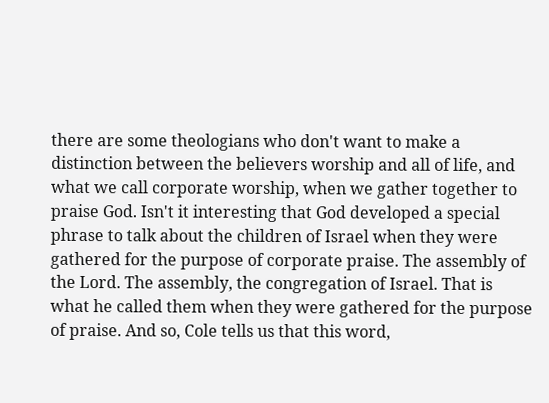there are some theologians who don't want to make a distinction between the believers worship and all of life, and what we call corporate worship, when we gather together to praise God. Isn't it interesting that God developed a special phrase to talk about the children of Israel when they were gathered for the purpose of corporate praise. The assembly of the Lord. The assembly, the congregation of Israel. That is what he called them when they were gathered for the purpose of praise. And so, Cole tells us that this word,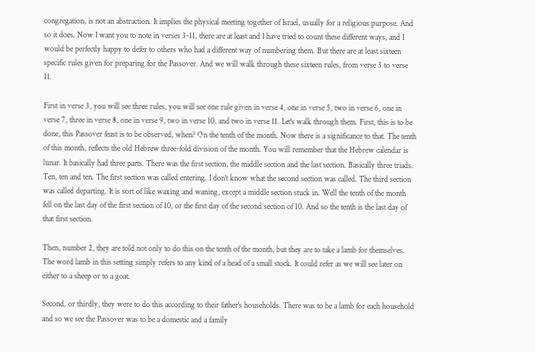congregation, is not an abstraction. It implies the physical meeting together of Israel, usually for a religious purpose. And so it does. Now I want you to note in verses 3-11, there are at least and I have tried to count these different ways, and I would be perfectly happy to defer to others who had a different way of numbering them. But there are at least sixteen specific rules given for preparing for the Passover. And we will walk through these sixteen rules, from verse 3 to verse 11.

First in verse 3, you will see three rules, you will see one rule given in verse 4, one in verse 5, two in verse 6, one in verse 7, three in verse 8, one in verse 9, two in verse 10, and two in verse 11. Let's walk through them. First, this is to be done, this Passover feast is to be observed, when? On the tenth of the month. Now there is a significance to that. The tenth of this month, reflects the old Hebrew three-fold division of the month. You will remember that the Hebrew calendar is lunar. It basically had three parts. There was the first section, the middle section and the last section. Basically three triads. Ten, ten and ten. The first section was called entering. I don't know what the second section was called. The third section was called departing. It is sort of like waxing and waning, except a middle section stuck in. Well the tenth of the month fell on the last day of the first section of 10, or the first day of the second section of 10. And so the tenth is the last day of that first section.

Then, number 2, they are told not only to do this on the tenth of the month, but they are to take a lamb for themselves. The word lamb in this setting simply refers to any kind of a head of a small stock. It could refer as we will see later on either to a sheep or to a goat.

Second, or thirdly, they were to do this according to their father's households. There was to be a lamb for each household and so we see the Passover was to be a domestic and a family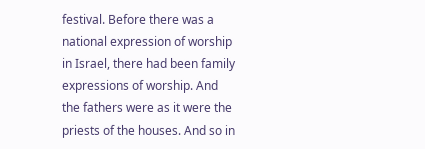festival. Before there was a national expression of worship in Israel, there had been family expressions of worship. And the fathers were as it were the priests of the houses. And so in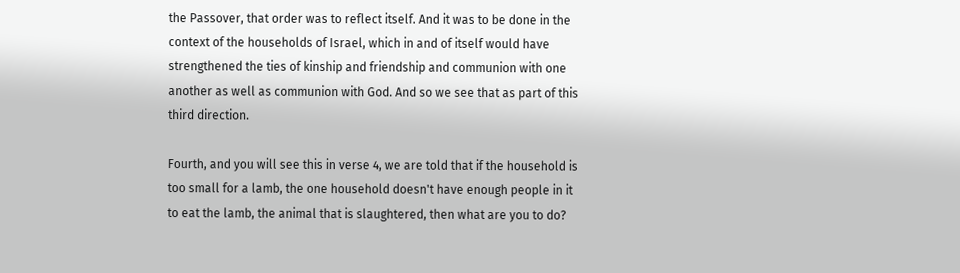the Passover, that order was to reflect itself. And it was to be done in the context of the households of Israel, which in and of itself would have strengthened the ties of kinship and friendship and communion with one another as well as communion with God. And so we see that as part of this third direction.

Fourth, and you will see this in verse 4, we are told that if the household is too small for a lamb, the one household doesn't have enough people in it to eat the lamb, the animal that is slaughtered, then what are you to do?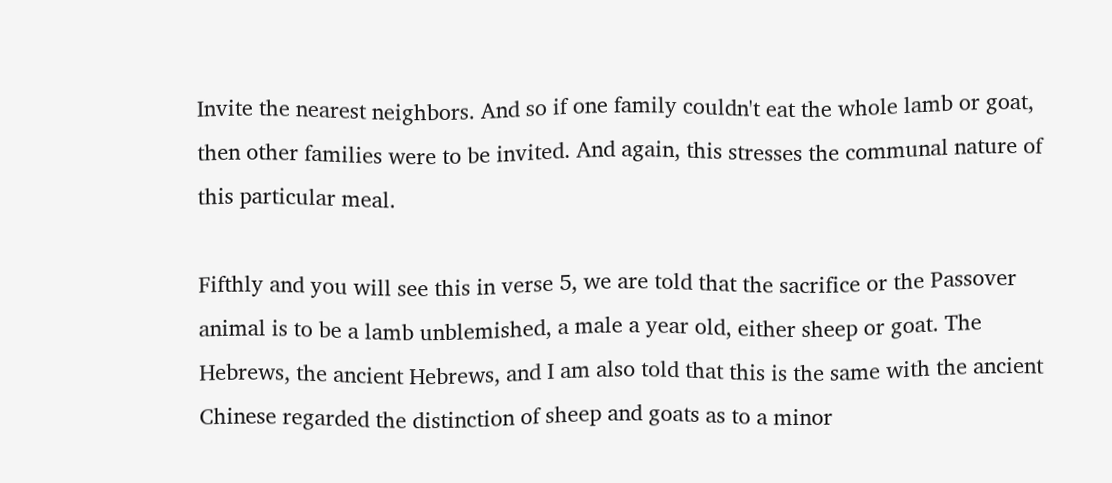Invite the nearest neighbors. And so if one family couldn't eat the whole lamb or goat, then other families were to be invited. And again, this stresses the communal nature of this particular meal.

Fifthly and you will see this in verse 5, we are told that the sacrifice or the Passover animal is to be a lamb unblemished, a male a year old, either sheep or goat. The Hebrews, the ancient Hebrews, and I am also told that this is the same with the ancient Chinese regarded the distinction of sheep and goats as to a minor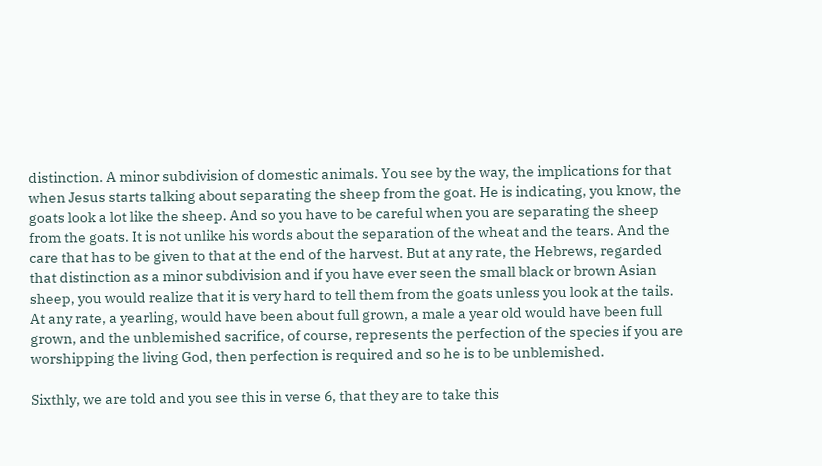distinction. A minor subdivision of domestic animals. You see by the way, the implications for that when Jesus starts talking about separating the sheep from the goat. He is indicating, you know, the goats look a lot like the sheep. And so you have to be careful when you are separating the sheep from the goats. It is not unlike his words about the separation of the wheat and the tears. And the care that has to be given to that at the end of the harvest. But at any rate, the Hebrews, regarded that distinction as a minor subdivision and if you have ever seen the small black or brown Asian sheep, you would realize that it is very hard to tell them from the goats unless you look at the tails. At any rate, a yearling, would have been about full grown, a male a year old would have been full grown, and the unblemished sacrifice, of course, represents the perfection of the species if you are worshipping the living God, then perfection is required and so he is to be unblemished.

Sixthly, we are told and you see this in verse 6, that they are to take this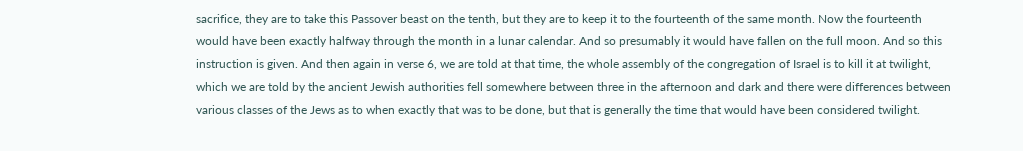sacrifice, they are to take this Passover beast on the tenth, but they are to keep it to the fourteenth of the same month. Now the fourteenth would have been exactly halfway through the month in a lunar calendar. And so presumably it would have fallen on the full moon. And so this instruction is given. And then again in verse 6, we are told at that time, the whole assembly of the congregation of Israel is to kill it at twilight, which we are told by the ancient Jewish authorities fell somewhere between three in the afternoon and dark and there were differences between various classes of the Jews as to when exactly that was to be done, but that is generally the time that would have been considered twilight.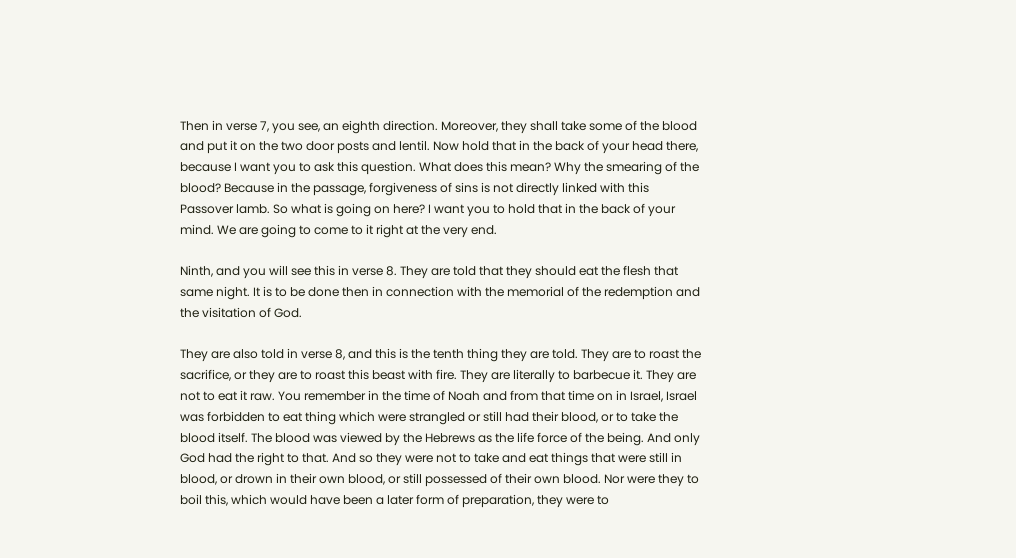Then in verse 7, you see, an eighth direction. Moreover, they shall take some of the blood and put it on the two door posts and lentil. Now hold that in the back of your head there, because I want you to ask this question. What does this mean? Why the smearing of the blood? Because in the passage, forgiveness of sins is not directly linked with this Passover lamb. So what is going on here? I want you to hold that in the back of your mind. We are going to come to it right at the very end.

Ninth, and you will see this in verse 8. They are told that they should eat the flesh that same night. It is to be done then in connection with the memorial of the redemption and the visitation of God.

They are also told in verse 8, and this is the tenth thing they are told. They are to roast the sacrifice, or they are to roast this beast with fire. They are literally to barbecue it. They are not to eat it raw. You remember in the time of Noah and from that time on in Israel, Israel was forbidden to eat thing which were strangled or still had their blood, or to take the blood itself. The blood was viewed by the Hebrews as the life force of the being. And only God had the right to that. And so they were not to take and eat things that were still in blood, or drown in their own blood, or still possessed of their own blood. Nor were they to boil this, which would have been a later form of preparation, they were to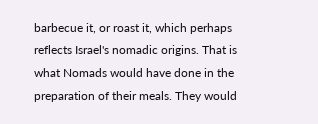barbecue it, or roast it, which perhaps reflects Israel's nomadic origins. That is what Nomads would have done in the preparation of their meals. They would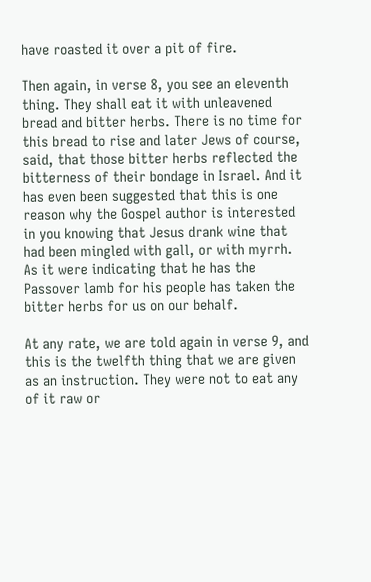have roasted it over a pit of fire.

Then again, in verse 8, you see an eleventh thing. They shall eat it with unleavened bread and bitter herbs. There is no time for this bread to rise and later Jews of course, said, that those bitter herbs reflected the bitterness of their bondage in Israel. And it has even been suggested that this is one reason why the Gospel author is interested in you knowing that Jesus drank wine that had been mingled with gall, or with myrrh. As it were indicating that he has the Passover lamb for his people has taken the bitter herbs for us on our behalf.

At any rate, we are told again in verse 9, and this is the twelfth thing that we are given as an instruction. They were not to eat any of it raw or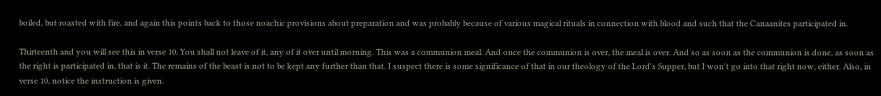boiled, but roasted with fire, and again this points back to those noachic provisions about preparation and was probably because of various magical rituals in connection with blood and such that the Canaanites participated in.

Thirteenth and you will see this in verse 10. You shall not leave of it, any of it over until morning. This was a communion meal. And once the communion is over, the meal is over. And so as soon as the communion is done, as soon as the right is participated in, that is it. The remains of the beast is not to be kept any further than that. I suspect there is some significance of that in our theology of the Lord's Supper, but I won't go into that right now, either. Also, in verse 10, notice the instruction is given.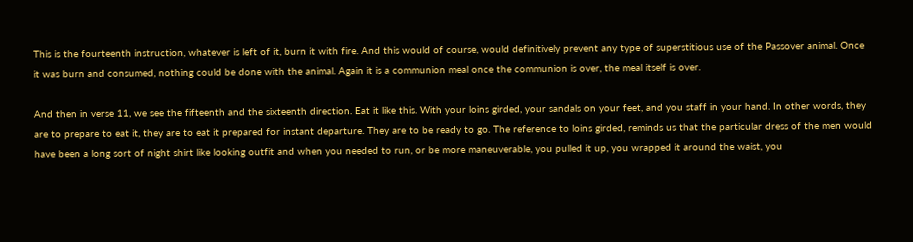This is the fourteenth instruction, whatever is left of it, burn it with fire. And this would of course, would definitively prevent any type of superstitious use of the Passover animal. Once it was burn and consumed, nothing could be done with the animal. Again it is a communion meal once the communion is over, the meal itself is over.

And then in verse 11, we see the fifteenth and the sixteenth direction. Eat it like this. With your loins girded, your sandals on your feet, and you staff in your hand. In other words, they are to prepare to eat it, they are to eat it prepared for instant departure. They are to be ready to go. The reference to loins girded, reminds us that the particular dress of the men would have been a long sort of night shirt like looking outfit and when you needed to run, or be more maneuverable, you pulled it up, you wrapped it around the waist, you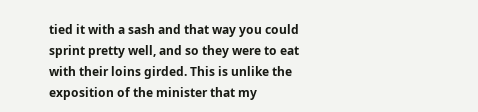tied it with a sash and that way you could sprint pretty well, and so they were to eat with their loins girded. This is unlike the exposition of the minister that my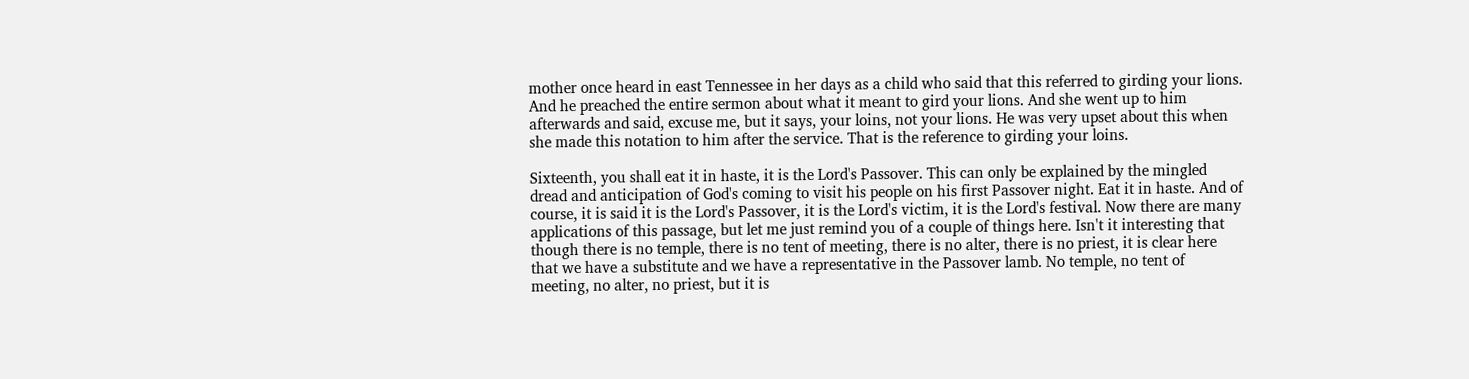mother once heard in east Tennessee in her days as a child who said that this referred to girding your lions. And he preached the entire sermon about what it meant to gird your lions. And she went up to him afterwards and said, excuse me, but it says, your loins, not your lions. He was very upset about this when she made this notation to him after the service. That is the reference to girding your loins.

Sixteenth, you shall eat it in haste, it is the Lord's Passover. This can only be explained by the mingled dread and anticipation of God's coming to visit his people on his first Passover night. Eat it in haste. And of course, it is said it is the Lord's Passover, it is the Lord's victim, it is the Lord's festival. Now there are many applications of this passage, but let me just remind you of a couple of things here. Isn't it interesting that though there is no temple, there is no tent of meeting, there is no alter, there is no priest, it is clear here that we have a substitute and we have a representative in the Passover lamb. No temple, no tent of meeting, no alter, no priest, but it is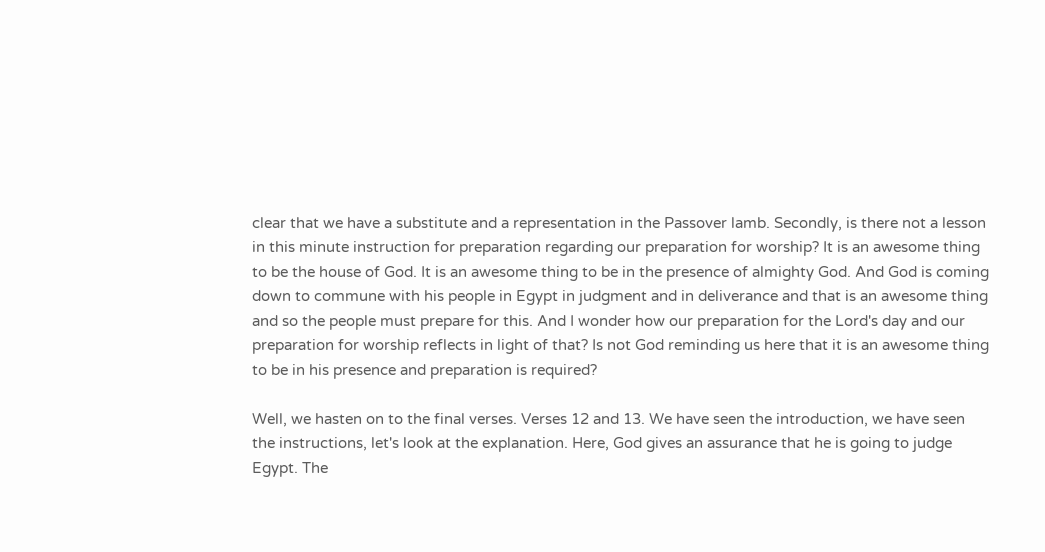clear that we have a substitute and a representation in the Passover lamb. Secondly, is there not a lesson in this minute instruction for preparation regarding our preparation for worship? It is an awesome thing to be the house of God. It is an awesome thing to be in the presence of almighty God. And God is coming down to commune with his people in Egypt in judgment and in deliverance and that is an awesome thing and so the people must prepare for this. And I wonder how our preparation for the Lord's day and our preparation for worship reflects in light of that? Is not God reminding us here that it is an awesome thing to be in his presence and preparation is required?

Well, we hasten on to the final verses. Verses 12 and 13. We have seen the introduction, we have seen the instructions, let's look at the explanation. Here, God gives an assurance that he is going to judge Egypt. The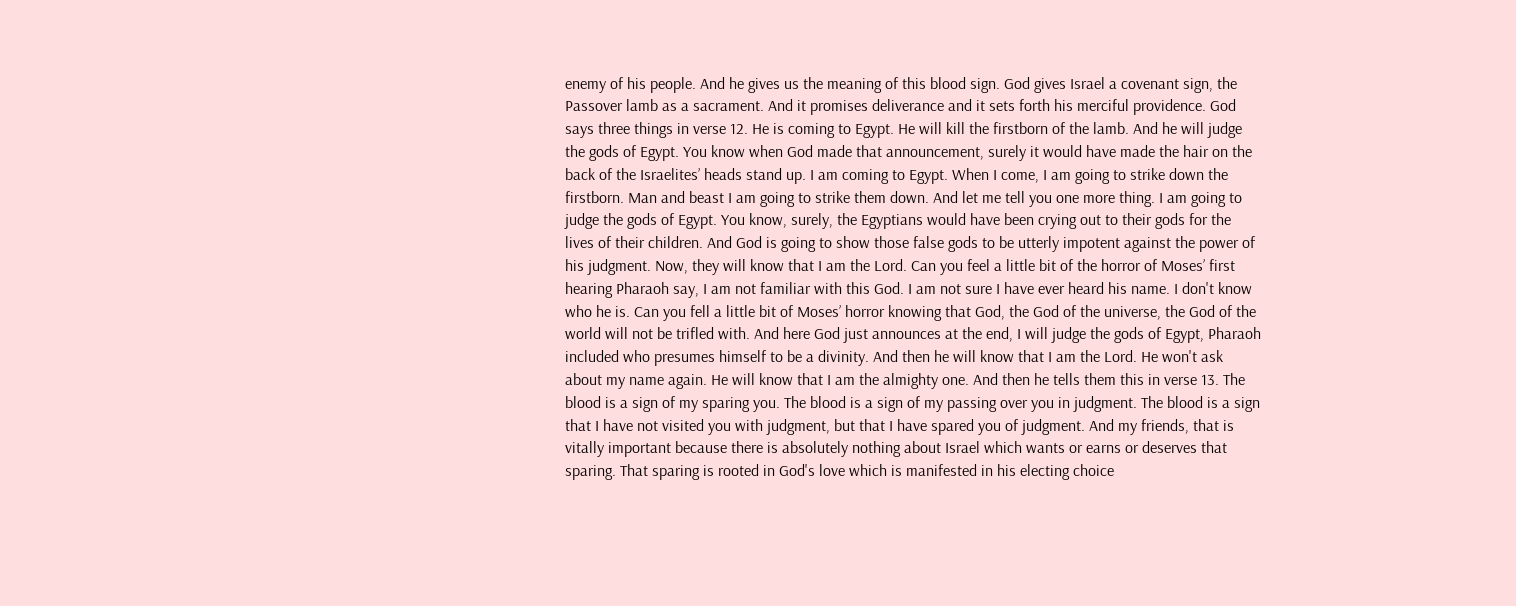enemy of his people. And he gives us the meaning of this blood sign. God gives Israel a covenant sign, the Passover lamb as a sacrament. And it promises deliverance and it sets forth his merciful providence. God says three things in verse 12. He is coming to Egypt. He will kill the firstborn of the lamb. And he will judge the gods of Egypt. You know when God made that announcement, surely it would have made the hair on the back of the Israelites’ heads stand up. I am coming to Egypt. When I come, I am going to strike down the firstborn. Man and beast I am going to strike them down. And let me tell you one more thing. I am going to judge the gods of Egypt. You know, surely, the Egyptians would have been crying out to their gods for the lives of their children. And God is going to show those false gods to be utterly impotent against the power of his judgment. Now, they will know that I am the Lord. Can you feel a little bit of the horror of Moses’ first hearing Pharaoh say, I am not familiar with this God. I am not sure I have ever heard his name. I don't know who he is. Can you fell a little bit of Moses’ horror knowing that God, the God of the universe, the God of the world will not be trifled with. And here God just announces at the end, I will judge the gods of Egypt, Pharaoh included who presumes himself to be a divinity. And then he will know that I am the Lord. He won't ask about my name again. He will know that I am the almighty one. And then he tells them this in verse 13. The blood is a sign of my sparing you. The blood is a sign of my passing over you in judgment. The blood is a sign that I have not visited you with judgment, but that I have spared you of judgment. And my friends, that is vitally important because there is absolutely nothing about Israel which wants or earns or deserves that sparing. That sparing is rooted in God's love which is manifested in his electing choice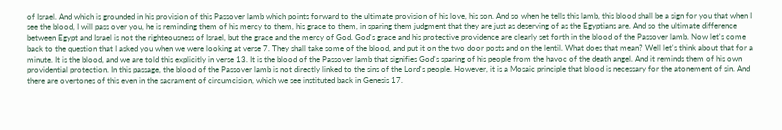of Israel. And which is grounded in his provision of this Passover lamb which points forward to the ultimate provision of his love, his son. And so when he tells this lamb, this blood shall be a sign for you that when I see the blood, I will pass over you, he is reminding them of his mercy to them, his grace to them, in sparing them judgment that they are just as deserving of as the Egyptians are. And so the ultimate difference between Egypt and Israel is not the righteousness of Israel, but the grace and the mercy of God. God's grace and his protective providence are clearly set forth in the blood of the Passover lamb. Now let's come back to the question that I asked you when we were looking at verse 7. They shall take some of the blood, and put it on the two door posts and on the lentil. What does that mean? Well let's think about that for a minute. It is the blood, and we are told this explicitly in verse 13. It is the blood of the Passover lamb that signifies God's sparing of his people from the havoc of the death angel. And it reminds them of his own providential protection. In this passage, the blood of the Passover lamb is not directly linked to the sins of the Lord's people. However, it is a Mosaic principle that blood is necessary for the atonement of sin. And there are overtones of this even in the sacrament of circumcision, which we see instituted back in Genesis 17.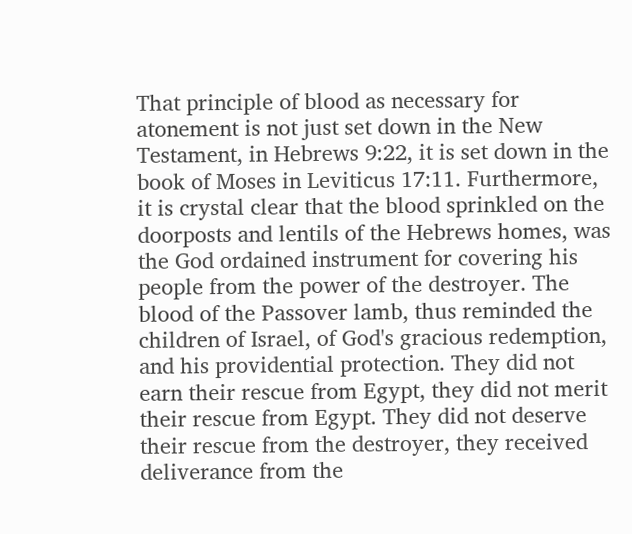That principle of blood as necessary for atonement is not just set down in the New Testament, in Hebrews 9:22, it is set down in the book of Moses in Leviticus 17:11. Furthermore, it is crystal clear that the blood sprinkled on the doorposts and lentils of the Hebrews homes, was the God ordained instrument for covering his people from the power of the destroyer. The blood of the Passover lamb, thus reminded the children of Israel, of God's gracious redemption, and his providential protection. They did not earn their rescue from Egypt, they did not merit their rescue from Egypt. They did not deserve their rescue from the destroyer, they received deliverance from the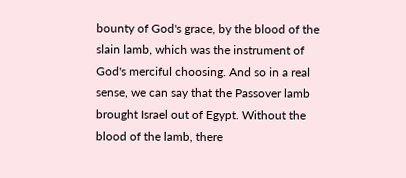bounty of God's grace, by the blood of the slain lamb, which was the instrument of God's merciful choosing. And so in a real sense, we can say that the Passover lamb brought Israel out of Egypt. Without the blood of the lamb, there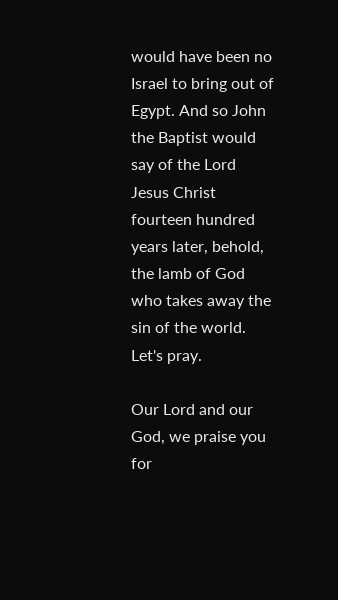would have been no Israel to bring out of Egypt. And so John the Baptist would say of the Lord Jesus Christ fourteen hundred years later, behold, the lamb of God who takes away the sin of the world. Let's pray.

Our Lord and our God, we praise you for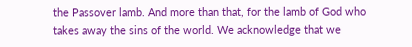the Passover lamb. And more than that, for the lamb of God who takes away the sins of the world. We acknowledge that we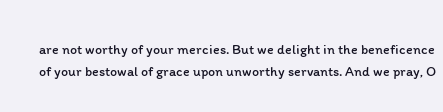are not worthy of your mercies. But we delight in the beneficence of your bestowal of grace upon unworthy servants. And we pray, O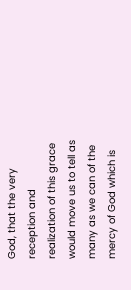God, that the very reception and realization of this grace would move us to tell as many as we can of the mercy of God which is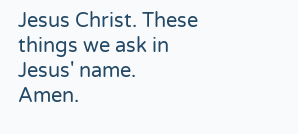Jesus Christ. These things we ask in Jesus' name. Amen.